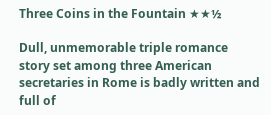Three Coins in the Fountain ★★½

Dull, unmemorable triple romance story set among three American secretaries in Rome is badly written and full of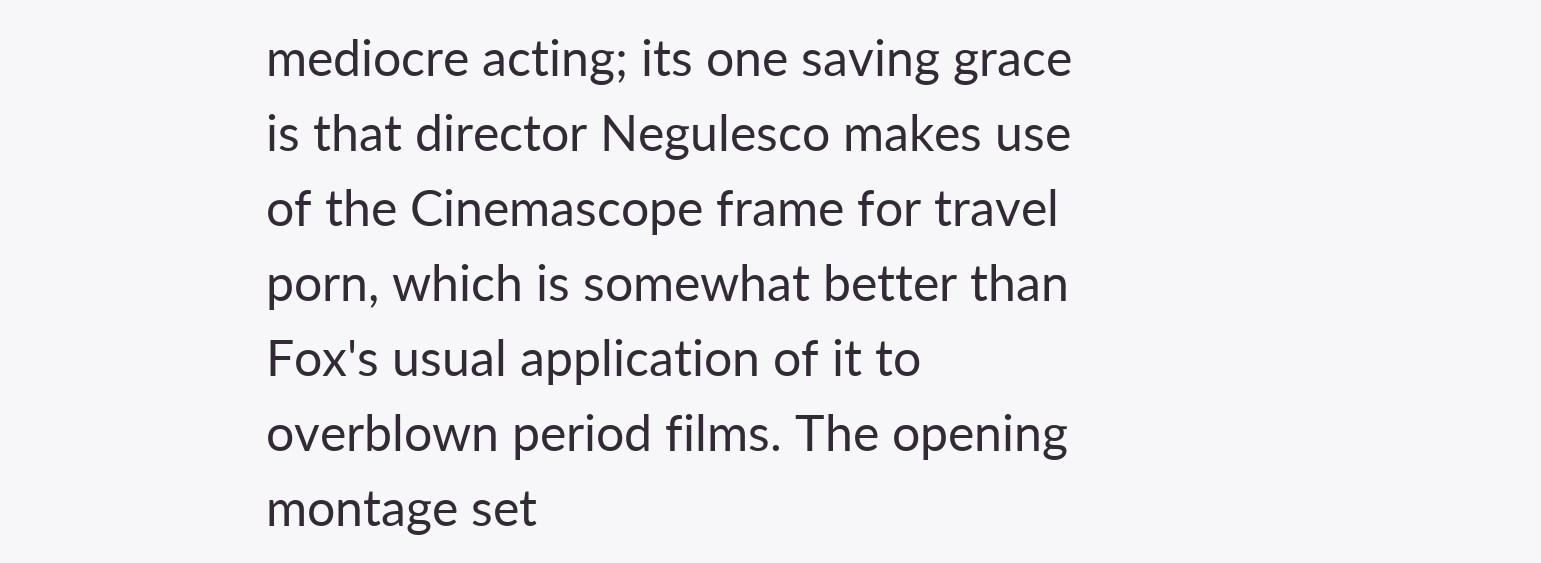mediocre acting; its one saving grace is that director Negulesco makes use of the Cinemascope frame for travel porn, which is somewhat better than Fox's usual application of it to overblown period films. The opening montage set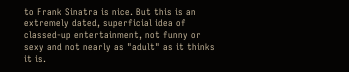to Frank Sinatra is nice. But this is an extremely dated, superficial idea of classed-up entertainment, not funny or sexy and not nearly as "adult" as it thinks it is.